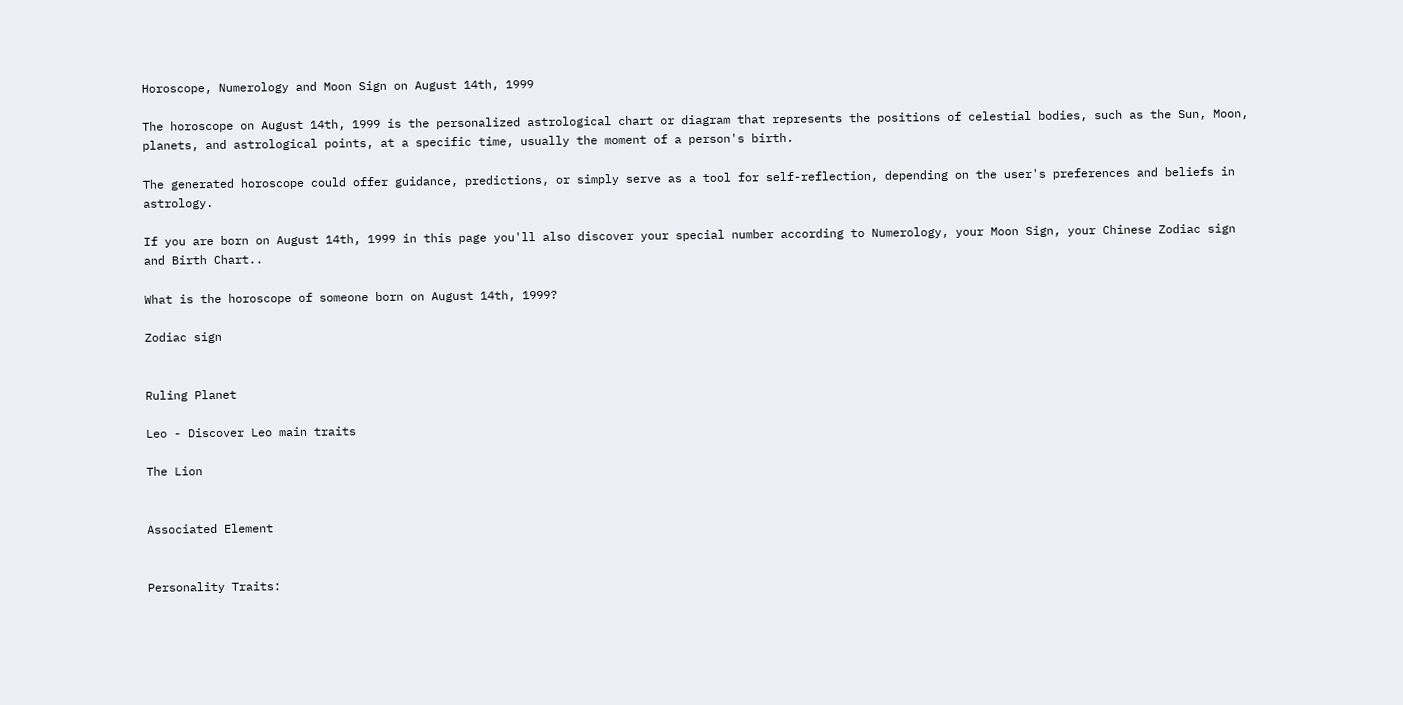Horoscope, Numerology and Moon Sign on August 14th, 1999

The horoscope on August 14th, 1999 is the personalized astrological chart or diagram that represents the positions of celestial bodies, such as the Sun, Moon, planets, and astrological points, at a specific time, usually the moment of a person's birth.

The generated horoscope could offer guidance, predictions, or simply serve as a tool for self-reflection, depending on the user's preferences and beliefs in astrology.

If you are born on August 14th, 1999 in this page you'll also discover your special number according to Numerology, your Moon Sign, your Chinese Zodiac sign and Birth Chart..

What is the horoscope of someone born on August 14th, 1999?

Zodiac sign


Ruling Planet

Leo - Discover Leo main traits

The Lion


Associated Element


Personality Traits: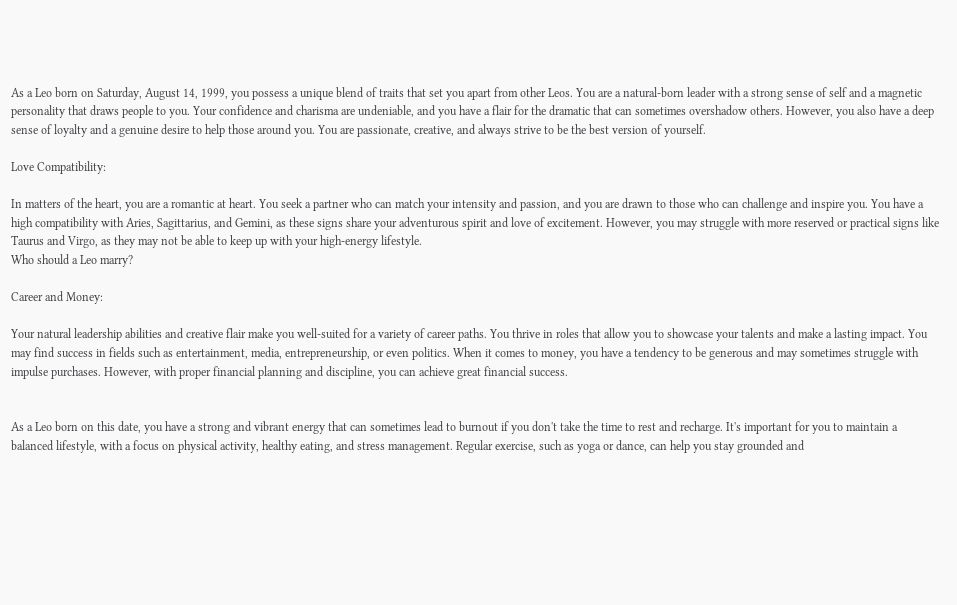As a Leo born on Saturday, August 14, 1999, you possess a unique blend of traits that set you apart from other Leos. You are a natural-born leader with a strong sense of self and a magnetic personality that draws people to you. Your confidence and charisma are undeniable, and you have a flair for the dramatic that can sometimes overshadow others. However, you also have a deep sense of loyalty and a genuine desire to help those around you. You are passionate, creative, and always strive to be the best version of yourself.

Love Compatibility:

In matters of the heart, you are a romantic at heart. You seek a partner who can match your intensity and passion, and you are drawn to those who can challenge and inspire you. You have a high compatibility with Aries, Sagittarius, and Gemini, as these signs share your adventurous spirit and love of excitement. However, you may struggle with more reserved or practical signs like Taurus and Virgo, as they may not be able to keep up with your high-energy lifestyle.
Who should a Leo marry?

Career and Money:

Your natural leadership abilities and creative flair make you well-suited for a variety of career paths. You thrive in roles that allow you to showcase your talents and make a lasting impact. You may find success in fields such as entertainment, media, entrepreneurship, or even politics. When it comes to money, you have a tendency to be generous and may sometimes struggle with impulse purchases. However, with proper financial planning and discipline, you can achieve great financial success.


As a Leo born on this date, you have a strong and vibrant energy that can sometimes lead to burnout if you don't take the time to rest and recharge. It's important for you to maintain a balanced lifestyle, with a focus on physical activity, healthy eating, and stress management. Regular exercise, such as yoga or dance, can help you stay grounded and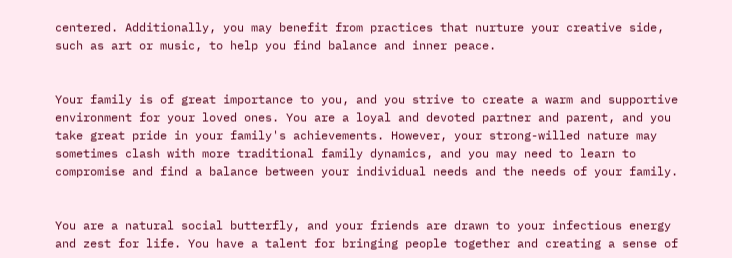centered. Additionally, you may benefit from practices that nurture your creative side, such as art or music, to help you find balance and inner peace.


Your family is of great importance to you, and you strive to create a warm and supportive environment for your loved ones. You are a loyal and devoted partner and parent, and you take great pride in your family's achievements. However, your strong-willed nature may sometimes clash with more traditional family dynamics, and you may need to learn to compromise and find a balance between your individual needs and the needs of your family.


You are a natural social butterfly, and your friends are drawn to your infectious energy and zest for life. You have a talent for bringing people together and creating a sense of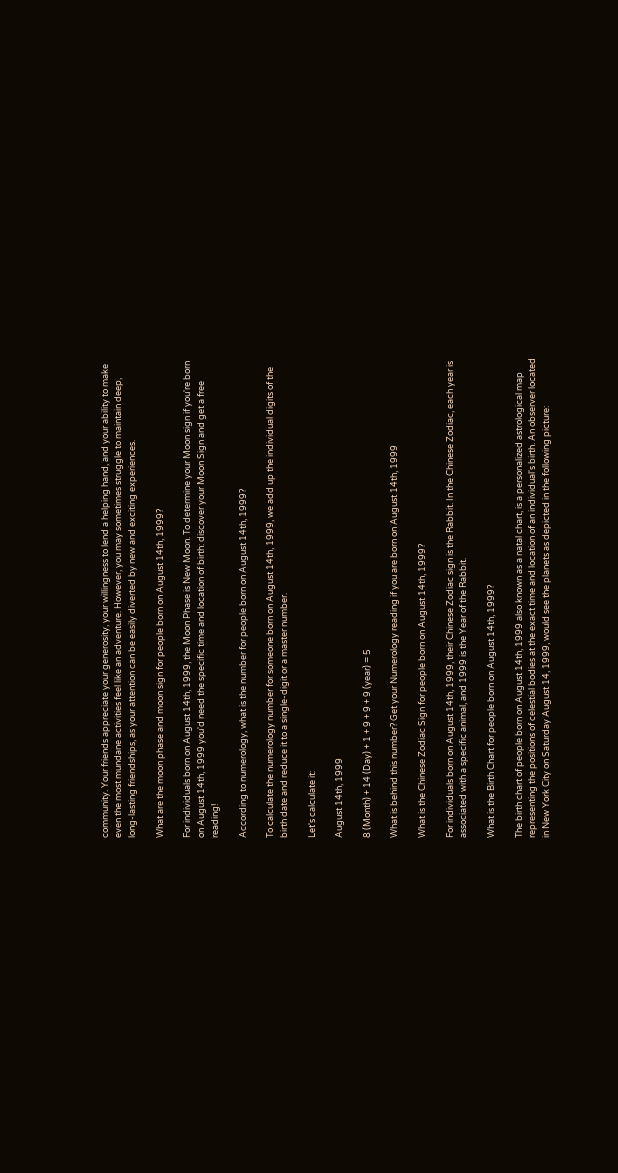community. Your friends appreciate your generosity, your willingness to lend a helping hand, and your ability to make even the most mundane activities feel like an adventure. However, you may sometimes struggle to maintain deep, long-lasting friendships, as your attention can be easily diverted by new and exciting experiences.

What are the moon phase and moon sign for people born on August 14th, 1999?

For individuals born on August 14th, 1999, the Moon Phase is New Moon. To determine your Moon sign if you're born on August 14th, 1999 you'd need the specific time and location of birth: discover your Moon Sign and get a free reading!

According to numerology, what is the number for people born on August 14th, 1999?

To calculate the numerology number for someone born on August 14th, 1999, we add up the individual digits of the birth date and reduce it to a single-digit or a master number.

Let's calculate it:

August 14th, 1999

8 (Month) + 14 (Day) + 1 + 9 + 9 + 9 (year) = 5

What is behind this number? Get your Numerology reading if you are born on August 14th, 1999

What is the Chinese Zodiac Sign for people born on August 14th, 1999?

For individuals born on August 14th, 1999, their Chinese Zodiac sign is the Rabbit. In the Chinese Zodiac, each year is associated with a specific animal, and 1999 is the Year of the Rabbit.

What is the Birth Chart for people born on August 14th, 1999?

The birth chart of people born on August 14th, 1999 also known as a natal chart, is a personalized astrological map representing the positions of celestial bodies at the exact time and location of an individual's birth. An observer located in New York City on Saturday August 14, 1999, would see the planets as depicted in the following picture: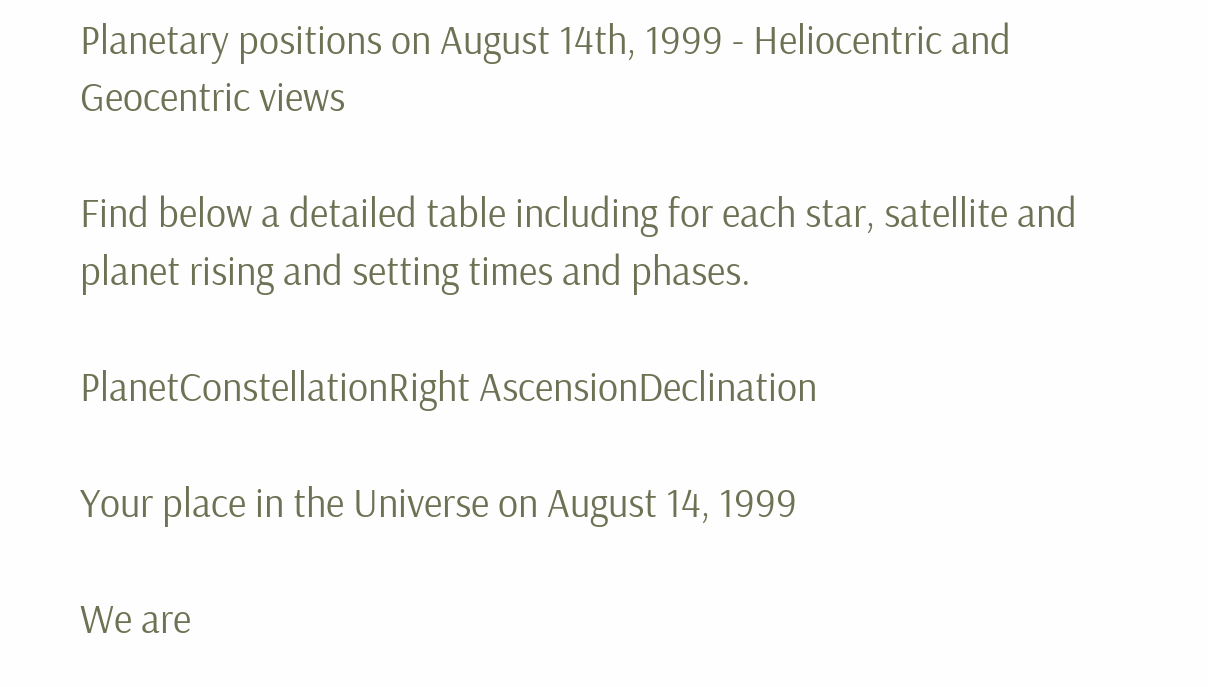Planetary positions on August 14th, 1999 - Heliocentric and Geocentric views

Find below a detailed table including for each star, satellite and planet rising and setting times and phases.

PlanetConstellationRight AscensionDeclination

Your place in the Universe on August 14, 1999

We are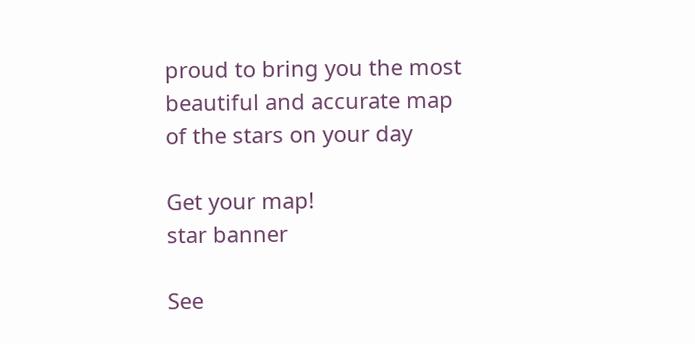proud to bring you the most beautiful and accurate map of the stars on your day

Get your map!
star banner

See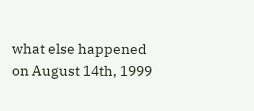what else happened on August 14th, 1999